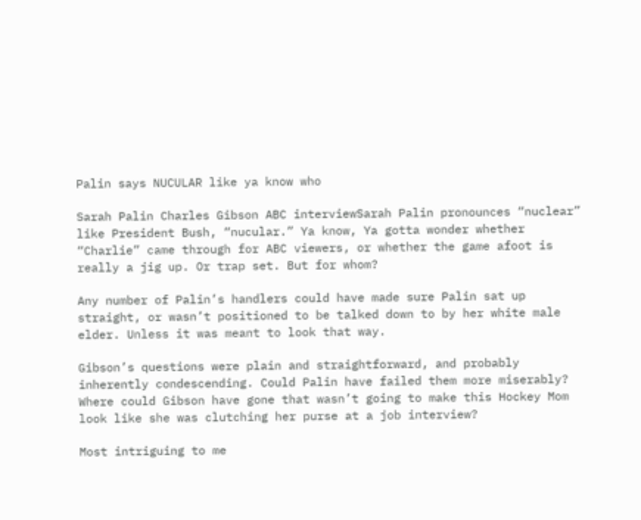Palin says NUCULAR like ya know who

Sarah Palin Charles Gibson ABC interviewSarah Palin pronounces “nuclear” like President Bush, “nucular.” Ya know, Ya gotta wonder whether “Charlie” came through for ABC viewers, or whether the game afoot is really a jig up. Or trap set. But for whom?

Any number of Palin’s handlers could have made sure Palin sat up straight, or wasn’t positioned to be talked down to by her white male elder. Unless it was meant to look that way.

Gibson’s questions were plain and straightforward, and probably inherently condescending. Could Palin have failed them more miserably? Where could Gibson have gone that wasn’t going to make this Hockey Mom look like she was clutching her purse at a job interview?

Most intriguing to me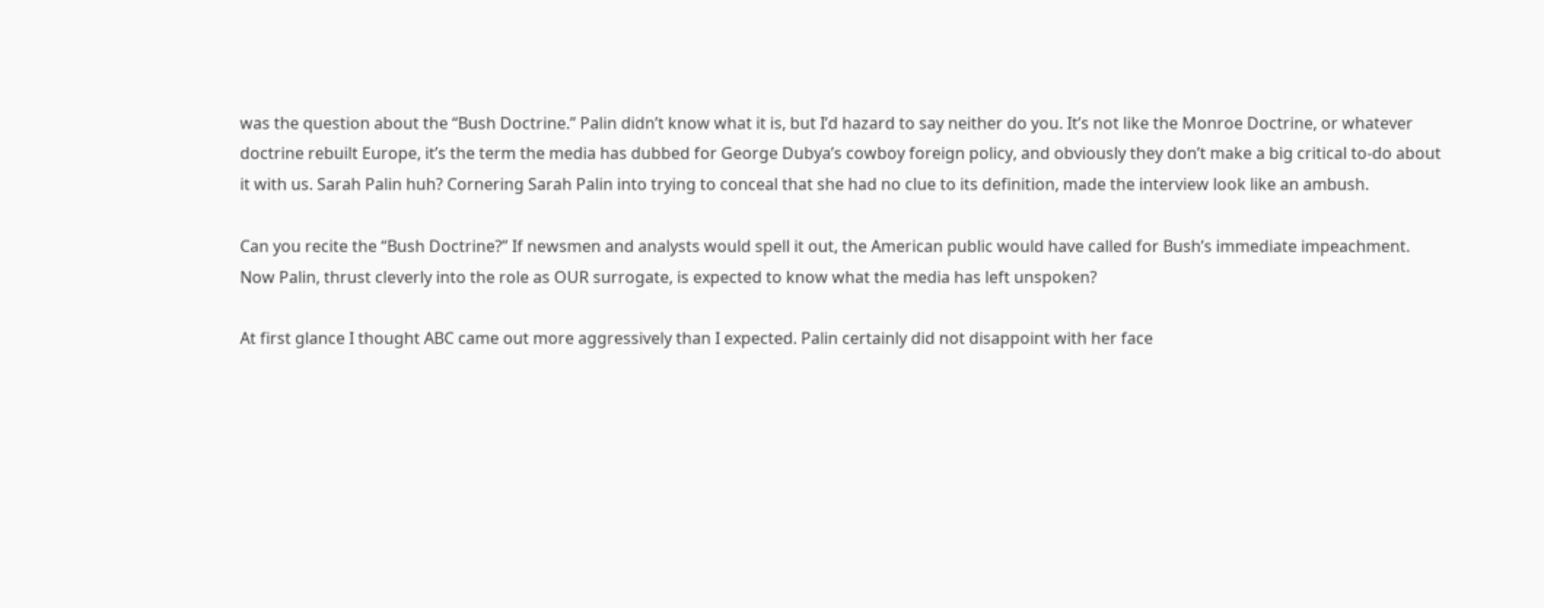was the question about the “Bush Doctrine.” Palin didn’t know what it is, but I’d hazard to say neither do you. It’s not like the Monroe Doctrine, or whatever doctrine rebuilt Europe, it’s the term the media has dubbed for George Dubya’s cowboy foreign policy, and obviously they don’t make a big critical to-do about it with us. Sarah Palin huh? Cornering Sarah Palin into trying to conceal that she had no clue to its definition, made the interview look like an ambush.

Can you recite the “Bush Doctrine?” If newsmen and analysts would spell it out, the American public would have called for Bush’s immediate impeachment. Now Palin, thrust cleverly into the role as OUR surrogate, is expected to know what the media has left unspoken?

At first glance I thought ABC came out more aggressively than I expected. Palin certainly did not disappoint with her face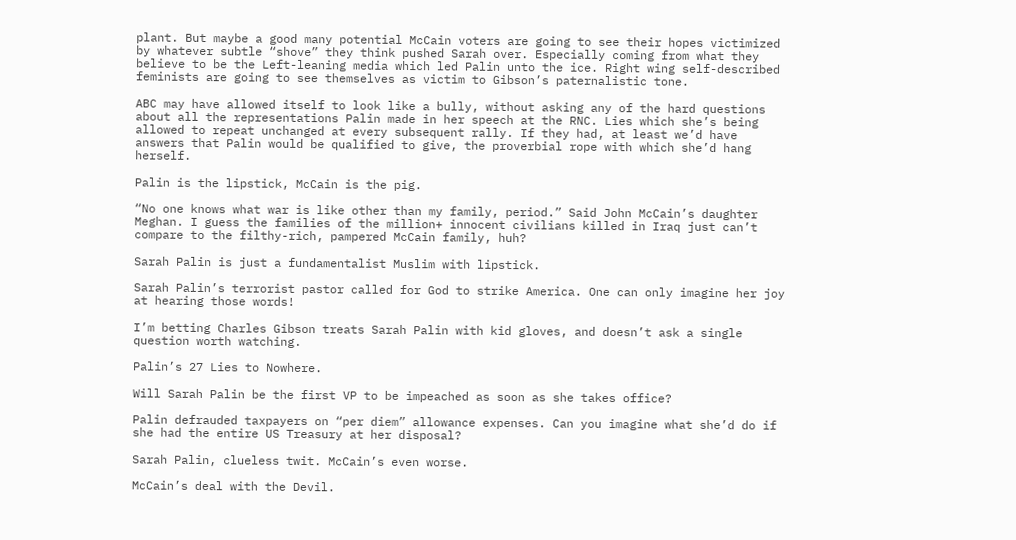plant. But maybe a good many potential McCain voters are going to see their hopes victimized by whatever subtle “shove” they think pushed Sarah over. Especially coming from what they believe to be the Left-leaning media which led Palin unto the ice. Right wing self-described feminists are going to see themselves as victim to Gibson’s paternalistic tone.

ABC may have allowed itself to look like a bully, without asking any of the hard questions about all the representations Palin made in her speech at the RNC. Lies which she’s being allowed to repeat unchanged at every subsequent rally. If they had, at least we’d have answers that Palin would be qualified to give, the proverbial rope with which she’d hang herself.

Palin is the lipstick, McCain is the pig.

“No one knows what war is like other than my family, period.” Said John McCain’s daughter Meghan. I guess the families of the million+ innocent civilians killed in Iraq just can’t compare to the filthy-rich, pampered McCain family, huh?

Sarah Palin is just a fundamentalist Muslim with lipstick.

Sarah Palin’s terrorist pastor called for God to strike America. One can only imagine her joy at hearing those words!

I’m betting Charles Gibson treats Sarah Palin with kid gloves, and doesn’t ask a single question worth watching.

Palin’s 27 Lies to Nowhere.

Will Sarah Palin be the first VP to be impeached as soon as she takes office?

Palin defrauded taxpayers on “per diem” allowance expenses. Can you imagine what she’d do if she had the entire US Treasury at her disposal?

Sarah Palin, clueless twit. McCain’s even worse.

McCain’s deal with the Devil.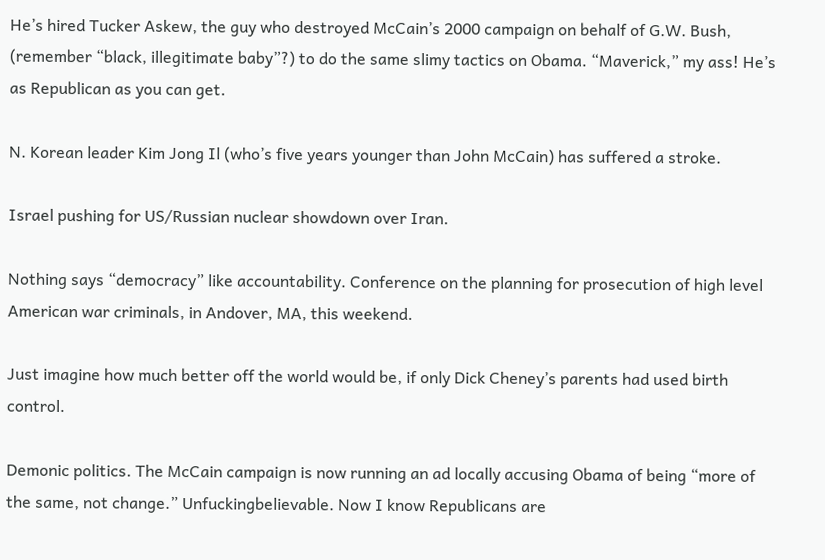He’s hired Tucker Askew, the guy who destroyed McCain’s 2000 campaign on behalf of G.W. Bush, (remember “black, illegitimate baby”?) to do the same slimy tactics on Obama. “Maverick,” my ass! He’s as Republican as you can get.

N. Korean leader Kim Jong Il (who’s five years younger than John McCain) has suffered a stroke.

Israel pushing for US/Russian nuclear showdown over Iran.

Nothing says “democracy” like accountability. Conference on the planning for prosecution of high level American war criminals, in Andover, MA, this weekend.

Just imagine how much better off the world would be, if only Dick Cheney’s parents had used birth control.

Demonic politics. The McCain campaign is now running an ad locally accusing Obama of being “more of the same, not change.” Unfuckingbelievable. Now I know Republicans are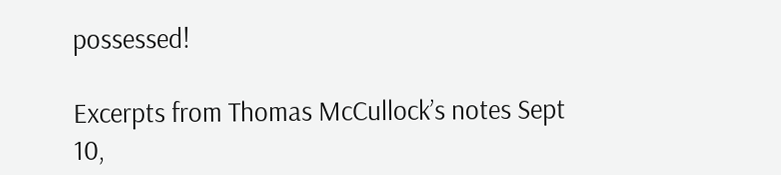possessed!

Excerpts from Thomas McCullock’s notes Sept 10,